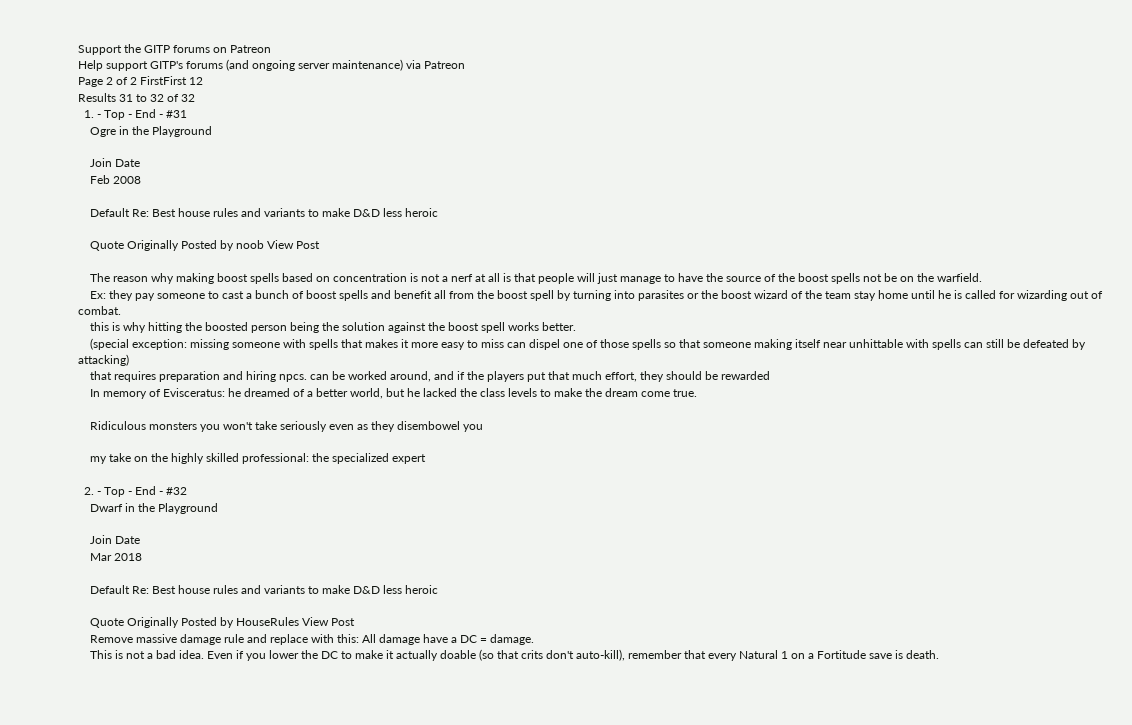Support the GITP forums on Patreon
Help support GITP's forums (and ongoing server maintenance) via Patreon
Page 2 of 2 FirstFirst 12
Results 31 to 32 of 32
  1. - Top - End - #31
    Ogre in the Playground

    Join Date
    Feb 2008

    Default Re: Best house rules and variants to make D&D less heroic

    Quote Originally Posted by noob View Post

    The reason why making boost spells based on concentration is not a nerf at all is that people will just manage to have the source of the boost spells not be on the warfield.
    Ex: they pay someone to cast a bunch of boost spells and benefit all from the boost spell by turning into parasites or the boost wizard of the team stay home until he is called for wizarding out of combat.
    this is why hitting the boosted person being the solution against the boost spell works better.
    (special exception: missing someone with spells that makes it more easy to miss can dispel one of those spells so that someone making itself near unhittable with spells can still be defeated by attacking)
    that requires preparation and hiring npcs. can be worked around, and if the players put that much effort, they should be rewarded
    In memory of Evisceratus: he dreamed of a better world, but he lacked the class levels to make the dream come true.

    Ridiculous monsters you won't take seriously even as they disembowel you

    my take on the highly skilled professional: the specialized expert

  2. - Top - End - #32
    Dwarf in the Playground

    Join Date
    Mar 2018

    Default Re: Best house rules and variants to make D&D less heroic

    Quote Originally Posted by HouseRules View Post
    Remove massive damage rule and replace with this: All damage have a DC = damage.
    This is not a bad idea. Even if you lower the DC to make it actually doable (so that crits don't auto-kill), remember that every Natural 1 on a Fortitude save is death.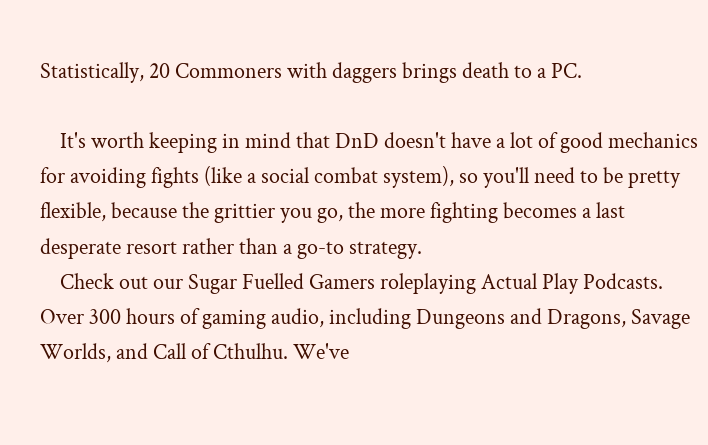Statistically, 20 Commoners with daggers brings death to a PC.

    It's worth keeping in mind that DnD doesn't have a lot of good mechanics for avoiding fights (like a social combat system), so you'll need to be pretty flexible, because the grittier you go, the more fighting becomes a last desperate resort rather than a go-to strategy.
    Check out our Sugar Fuelled Gamers roleplaying Actual Play Podcasts. Over 300 hours of gaming audio, including Dungeons and Dragons, Savage Worlds, and Call of Cthulhu. We've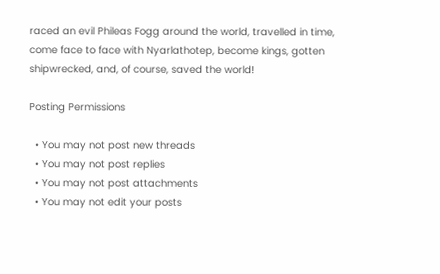raced an evil Phileas Fogg around the world, travelled in time, come face to face with Nyarlathotep, become kings, gotten shipwrecked, and, of course, saved the world!

Posting Permissions

  • You may not post new threads
  • You may not post replies
  • You may not post attachments
  • You may not edit your posts